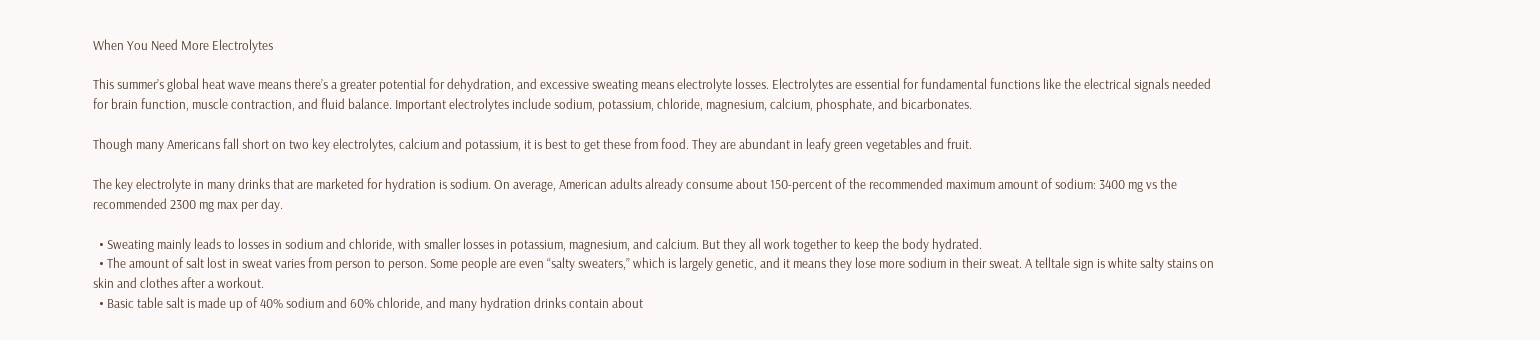When You Need More Electrolytes

This summer’s global heat wave means there’s a greater potential for dehydration, and excessive sweating means electrolyte losses. Electrolytes are essential for fundamental functions like the electrical signals needed for brain function, muscle contraction, and fluid balance. Important electrolytes include sodium, potassium, chloride, magnesium, calcium, phosphate, and bicarbonates.

Though many Americans fall short on two key electrolytes, calcium and potassium, it is best to get these from food. They are abundant in leafy green vegetables and fruit.

The key electrolyte in many drinks that are marketed for hydration is sodium. On average, American adults already consume about 150-percent of the recommended maximum amount of sodium: 3400 mg vs the recommended 2300 mg max per day.

  • Sweating mainly leads to losses in sodium and chloride, with smaller losses in potassium, magnesium, and calcium. But they all work together to keep the body hydrated.
  • The amount of salt lost in sweat varies from person to person. Some people are even “salty sweaters,” which is largely genetic, and it means they lose more sodium in their sweat. A telltale sign is white salty stains on skin and clothes after a workout.
  • Basic table salt is made up of 40% sodium and 60% chloride, and many hydration drinks contain about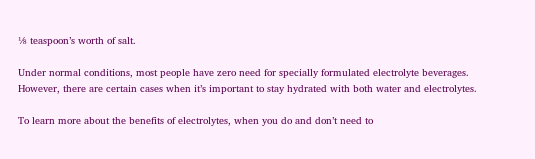⅛ teaspoon’s worth of salt.

Under normal conditions, most people have zero need for specially formulated electrolyte beverages. However, there are certain cases when it’s important to stay hydrated with both water and electrolytes.

To learn more about the benefits of electrolytes, when you do and don’t need to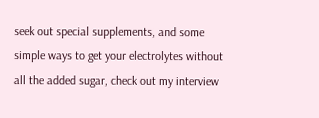seek out special supplements, and some simple ways to get your electrolytes without all the added sugar, check out my interview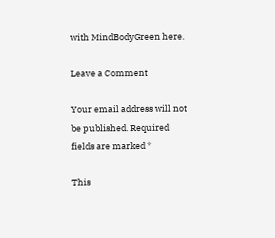with MindBodyGreen here.

Leave a Comment

Your email address will not be published. Required fields are marked *

This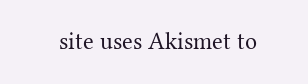site uses Akismet to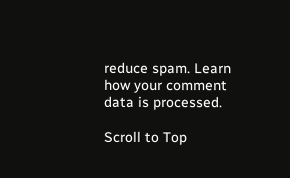reduce spam. Learn how your comment data is processed.

Scroll to Top